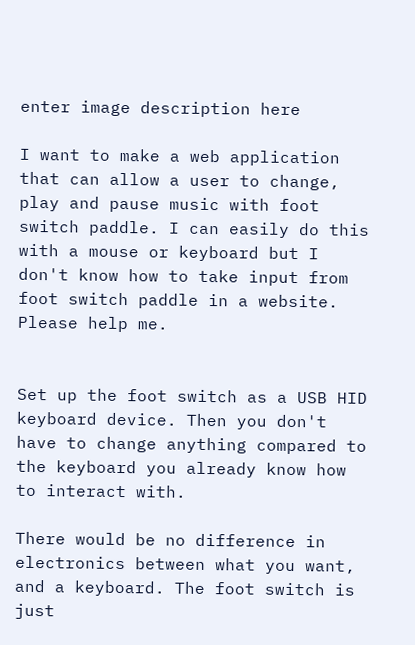enter image description here

I want to make a web application that can allow a user to change, play and pause music with foot switch paddle. I can easily do this with a mouse or keyboard but I don't know how to take input from foot switch paddle in a website. Please help me.


Set up the foot switch as a USB HID keyboard device. Then you don't have to change anything compared to the keyboard you already know how to interact with.

There would be no difference in electronics between what you want, and a keyboard. The foot switch is just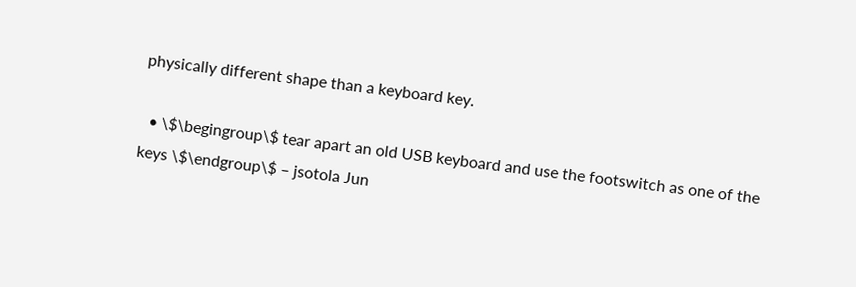physically different shape than a keyboard key.

  • \$\begingroup\$ tear apart an old USB keyboard and use the footswitch as one of the keys \$\endgroup\$ – jsotola Jun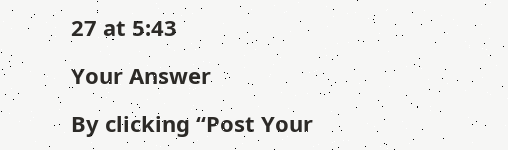27 at 5:43

Your Answer

By clicking “Post Your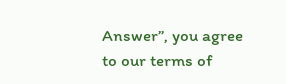Answer”, you agree to our terms of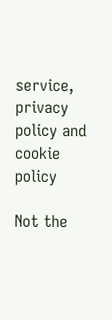service, privacy policy and cookie policy

Not the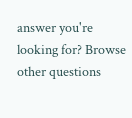answer you're looking for? Browse other questions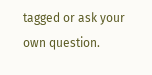tagged or ask your own question.